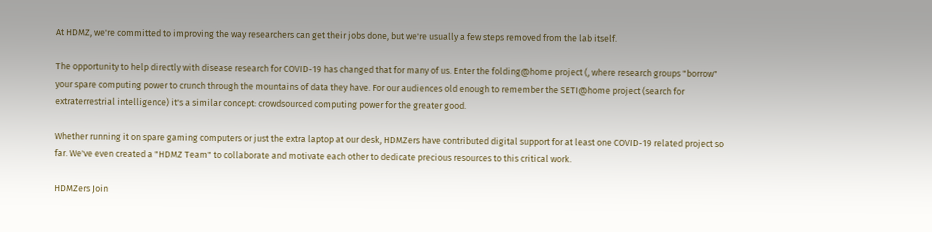At HDMZ, we're committed to improving the way researchers can get their jobs done, but we're usually a few steps removed from the lab itself.

The opportunity to help directly with disease research for COVID-19 has changed that for many of us. Enter the folding@home project (, where research groups "borrow" your spare computing power to crunch through the mountains of data they have. For our audiences old enough to remember the SETI@home project (search for extraterrestrial intelligence) it's a similar concept: crowdsourced computing power for the greater good.

Whether running it on spare gaming computers or just the extra laptop at our desk, HDMZers have contributed digital support for at least one COVID-19 related project so far. We've even created a "HDMZ Team" to collaborate and motivate each other to dedicate precious resources to this critical work.

HDMZers Join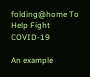folding@home To Help Fight COVID-19

An example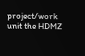project/work unit the HDMZ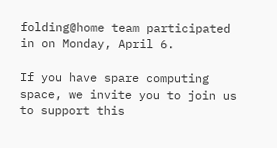folding@home team participated in on Monday, April 6.

If you have spare computing space, we invite you to join us to support this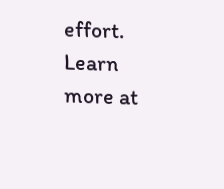effort. Learn more at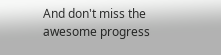And don't miss the awesome progress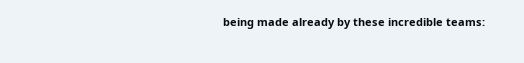being made already by these incredible teams: